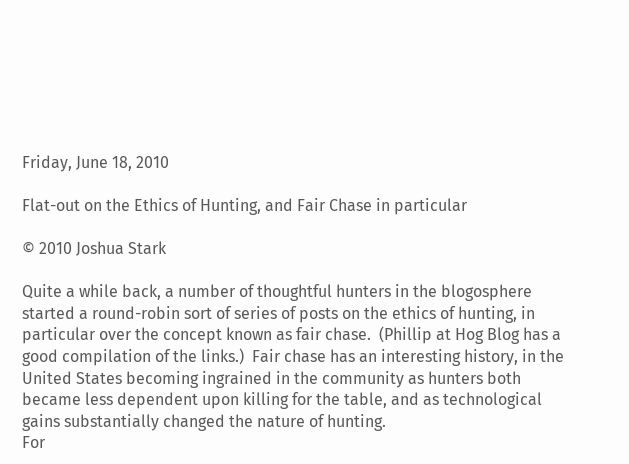Friday, June 18, 2010

Flat-out on the Ethics of Hunting, and Fair Chase in particular

© 2010 Joshua Stark

Quite a while back, a number of thoughtful hunters in the blogosphere started a round-robin sort of series of posts on the ethics of hunting, in particular over the concept known as fair chase.  (Phillip at Hog Blog has a good compilation of the links.)  Fair chase has an interesting history, in the United States becoming ingrained in the community as hunters both became less dependent upon killing for the table, and as technological gains substantially changed the nature of hunting.
For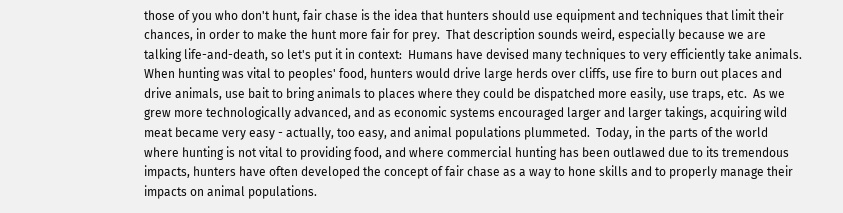those of you who don't hunt, fair chase is the idea that hunters should use equipment and techniques that limit their chances, in order to make the hunt more fair for prey.  That description sounds weird, especially because we are talking life-and-death, so let's put it in context:  Humans have devised many techniques to very efficiently take animals.  When hunting was vital to peoples' food, hunters would drive large herds over cliffs, use fire to burn out places and drive animals, use bait to bring animals to places where they could be dispatched more easily, use traps, etc.  As we grew more technologically advanced, and as economic systems encouraged larger and larger takings, acquiring wild meat became very easy - actually, too easy, and animal populations plummeted.  Today, in the parts of the world where hunting is not vital to providing food, and where commercial hunting has been outlawed due to its tremendous impacts, hunters have often developed the concept of fair chase as a way to hone skills and to properly manage their impacts on animal populations.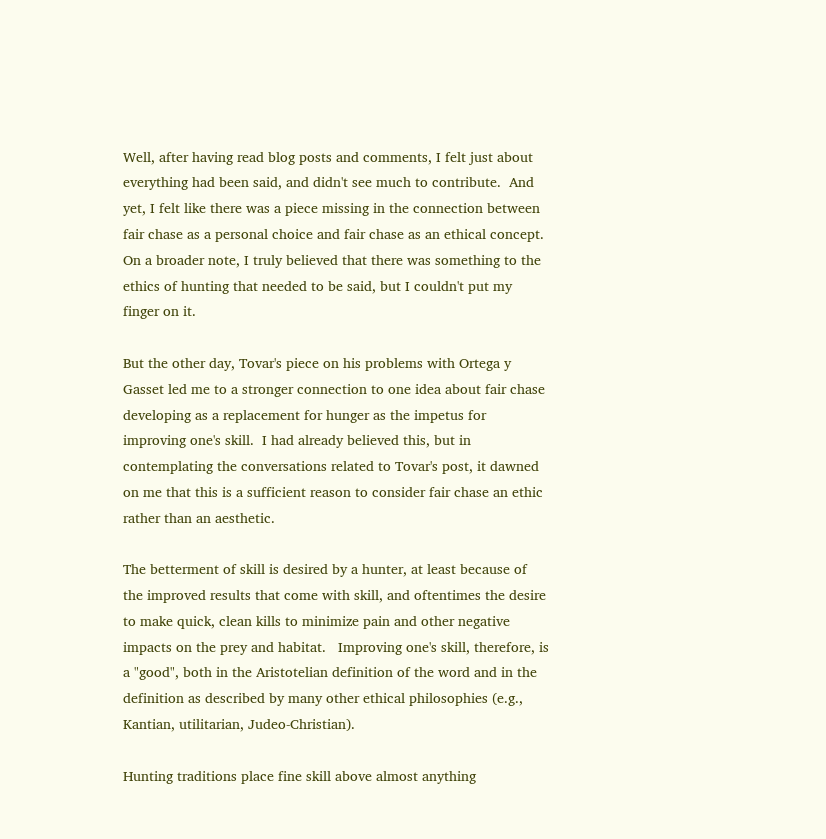Well, after having read blog posts and comments, I felt just about everything had been said, and didn't see much to contribute.  And yet, I felt like there was a piece missing in the connection between fair chase as a personal choice and fair chase as an ethical concept.  On a broader note, I truly believed that there was something to the ethics of hunting that needed to be said, but I couldn't put my finger on it.

But the other day, Tovar's piece on his problems with Ortega y Gasset led me to a stronger connection to one idea about fair chase developing as a replacement for hunger as the impetus for improving one's skill.  I had already believed this, but in contemplating the conversations related to Tovar's post, it dawned on me that this is a sufficient reason to consider fair chase an ethic rather than an aesthetic.

The betterment of skill is desired by a hunter, at least because of the improved results that come with skill, and oftentimes the desire to make quick, clean kills to minimize pain and other negative impacts on the prey and habitat.   Improving one's skill, therefore, is a "good", both in the Aristotelian definition of the word and in the definition as described by many other ethical philosophies (e.g., Kantian, utilitarian, Judeo-Christian).

Hunting traditions place fine skill above almost anything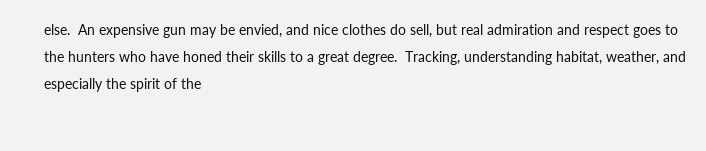else.  An expensive gun may be envied, and nice clothes do sell, but real admiration and respect goes to the hunters who have honed their skills to a great degree.  Tracking, understanding habitat, weather, and especially the spirit of the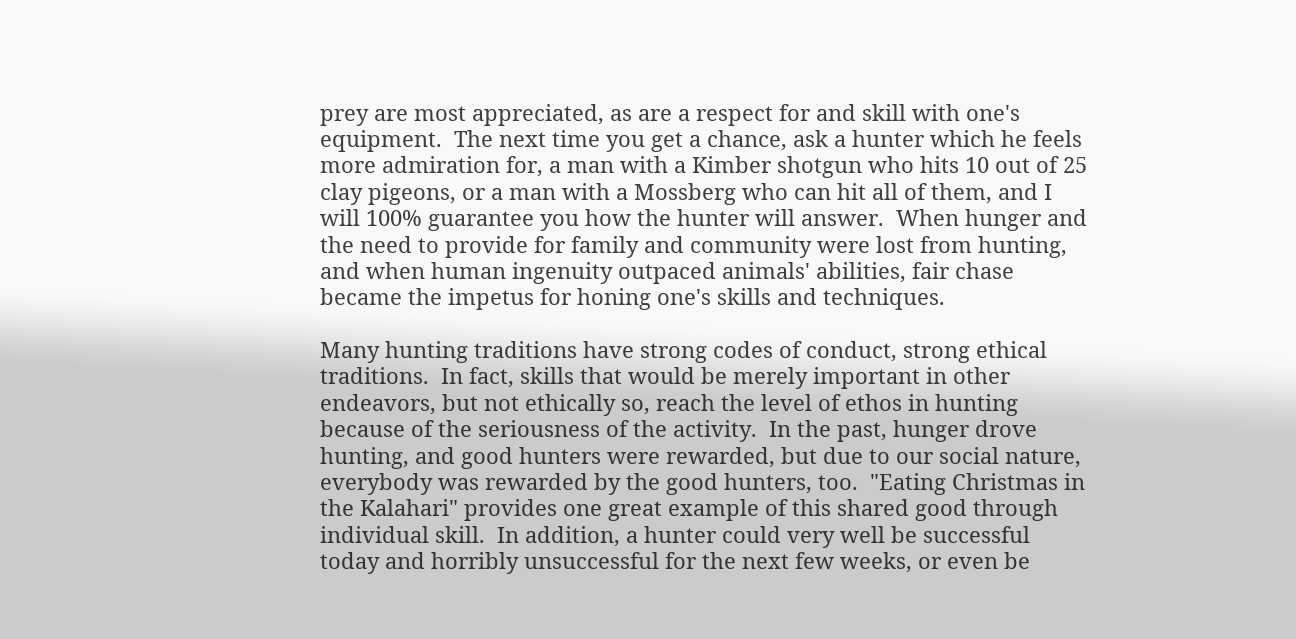prey are most appreciated, as are a respect for and skill with one's equipment.  The next time you get a chance, ask a hunter which he feels more admiration for, a man with a Kimber shotgun who hits 10 out of 25 clay pigeons, or a man with a Mossberg who can hit all of them, and I will 100% guarantee you how the hunter will answer.  When hunger and the need to provide for family and community were lost from hunting, and when human ingenuity outpaced animals' abilities, fair chase became the impetus for honing one's skills and techniques.

Many hunting traditions have strong codes of conduct, strong ethical traditions.  In fact, skills that would be merely important in other endeavors, but not ethically so, reach the level of ethos in hunting because of the seriousness of the activity.  In the past, hunger drove hunting, and good hunters were rewarded, but due to our social nature, everybody was rewarded by the good hunters, too.  "Eating Christmas in the Kalahari" provides one great example of this shared good through individual skill.  In addition, a hunter could very well be successful today and horribly unsuccessful for the next few weeks, or even be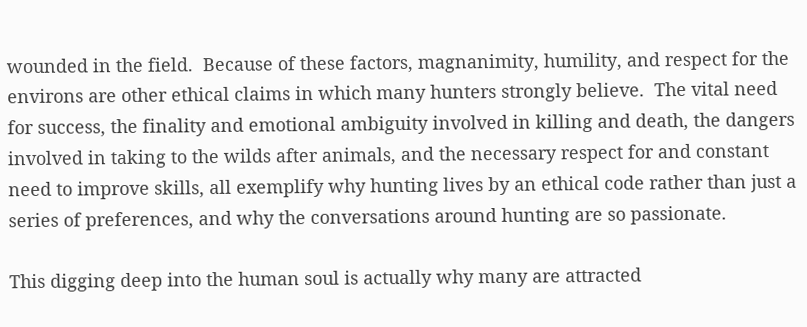wounded in the field.  Because of these factors, magnanimity, humility, and respect for the environs are other ethical claims in which many hunters strongly believe.  The vital need for success, the finality and emotional ambiguity involved in killing and death, the dangers involved in taking to the wilds after animals, and the necessary respect for and constant need to improve skills, all exemplify why hunting lives by an ethical code rather than just a series of preferences, and why the conversations around hunting are so passionate.

This digging deep into the human soul is actually why many are attracted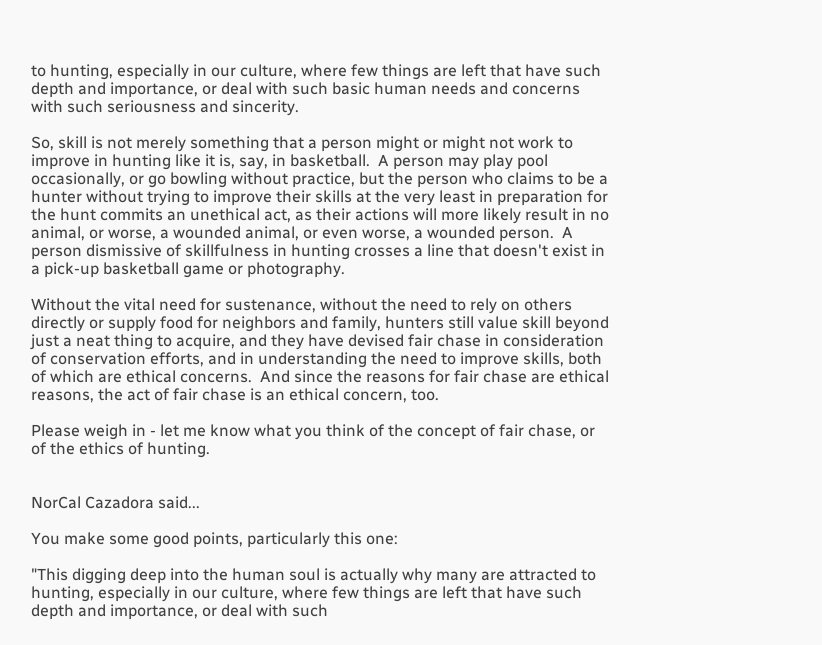to hunting, especially in our culture, where few things are left that have such depth and importance, or deal with such basic human needs and concerns with such seriousness and sincerity.

So, skill is not merely something that a person might or might not work to improve in hunting like it is, say, in basketball.  A person may play pool occasionally, or go bowling without practice, but the person who claims to be a hunter without trying to improve their skills at the very least in preparation for the hunt commits an unethical act, as their actions will more likely result in no animal, or worse, a wounded animal, or even worse, a wounded person.  A person dismissive of skillfulness in hunting crosses a line that doesn't exist in a pick-up basketball game or photography.

Without the vital need for sustenance, without the need to rely on others directly or supply food for neighbors and family, hunters still value skill beyond just a neat thing to acquire, and they have devised fair chase in consideration of conservation efforts, and in understanding the need to improve skills, both of which are ethical concerns.  And since the reasons for fair chase are ethical reasons, the act of fair chase is an ethical concern, too.

Please weigh in - let me know what you think of the concept of fair chase, or of the ethics of hunting.


NorCal Cazadora said...

You make some good points, particularly this one:

"This digging deep into the human soul is actually why many are attracted to hunting, especially in our culture, where few things are left that have such depth and importance, or deal with such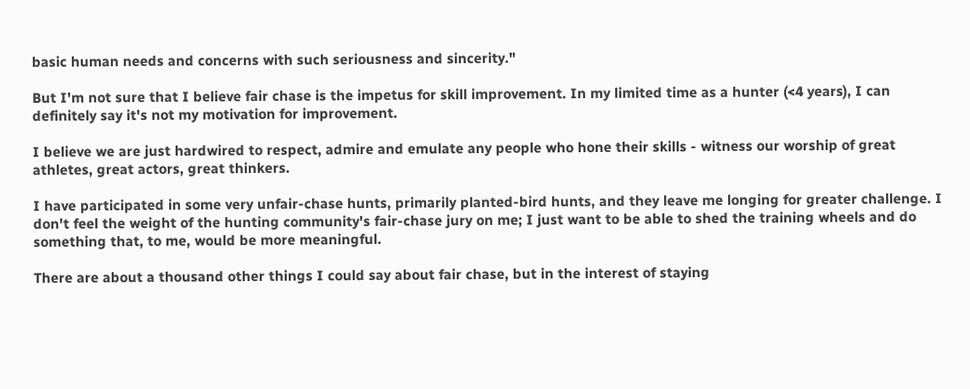basic human needs and concerns with such seriousness and sincerity."

But I'm not sure that I believe fair chase is the impetus for skill improvement. In my limited time as a hunter (<4 years), I can definitely say it's not my motivation for improvement.

I believe we are just hardwired to respect, admire and emulate any people who hone their skills - witness our worship of great athletes, great actors, great thinkers.

I have participated in some very unfair-chase hunts, primarily planted-bird hunts, and they leave me longing for greater challenge. I don't feel the weight of the hunting community's fair-chase jury on me; I just want to be able to shed the training wheels and do something that, to me, would be more meaningful.

There are about a thousand other things I could say about fair chase, but in the interest of staying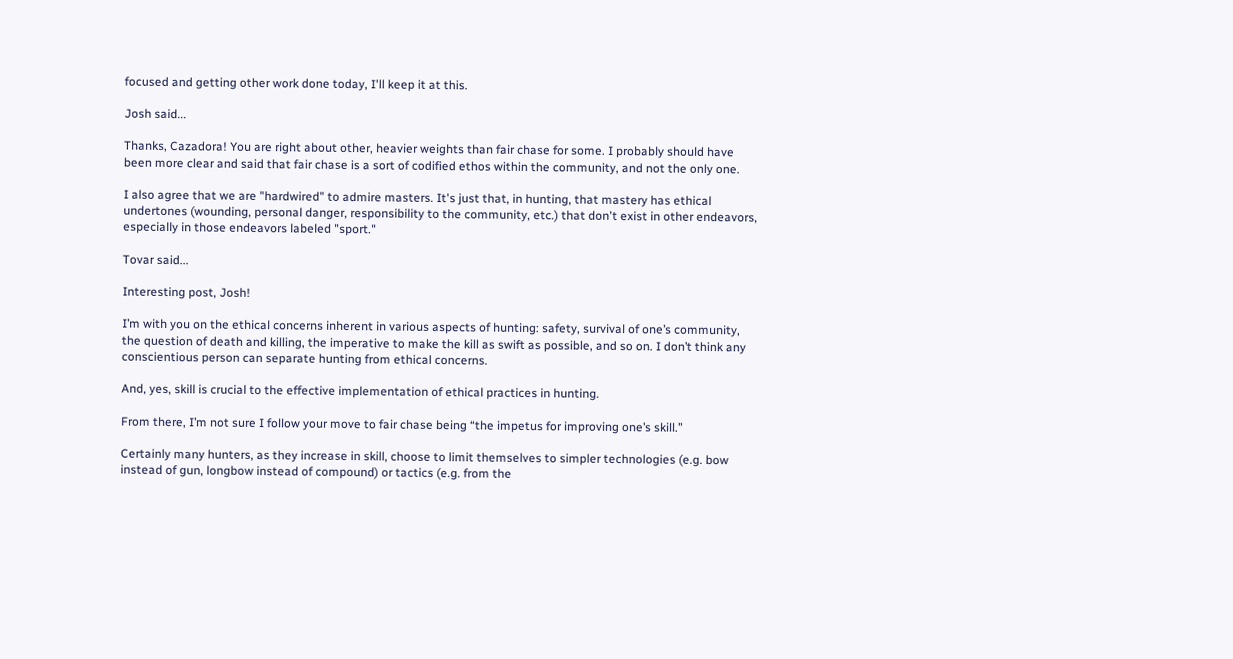focused and getting other work done today, I'll keep it at this.

Josh said...

Thanks, Cazadora! You are right about other, heavier weights than fair chase for some. I probably should have been more clear and said that fair chase is a sort of codified ethos within the community, and not the only one.

I also agree that we are "hardwired" to admire masters. It's just that, in hunting, that mastery has ethical undertones (wounding, personal danger, responsibility to the community, etc.) that don't exist in other endeavors, especially in those endeavors labeled "sport."

Tovar said...

Interesting post, Josh!

I’m with you on the ethical concerns inherent in various aspects of hunting: safety, survival of one’s community, the question of death and killing, the imperative to make the kill as swift as possible, and so on. I don’t think any conscientious person can separate hunting from ethical concerns.

And, yes, skill is crucial to the effective implementation of ethical practices in hunting.

From there, I’m not sure I follow your move to fair chase being “the impetus for improving one’s skill.”

Certainly many hunters, as they increase in skill, choose to limit themselves to simpler technologies (e.g. bow instead of gun, longbow instead of compound) or tactics (e.g. from the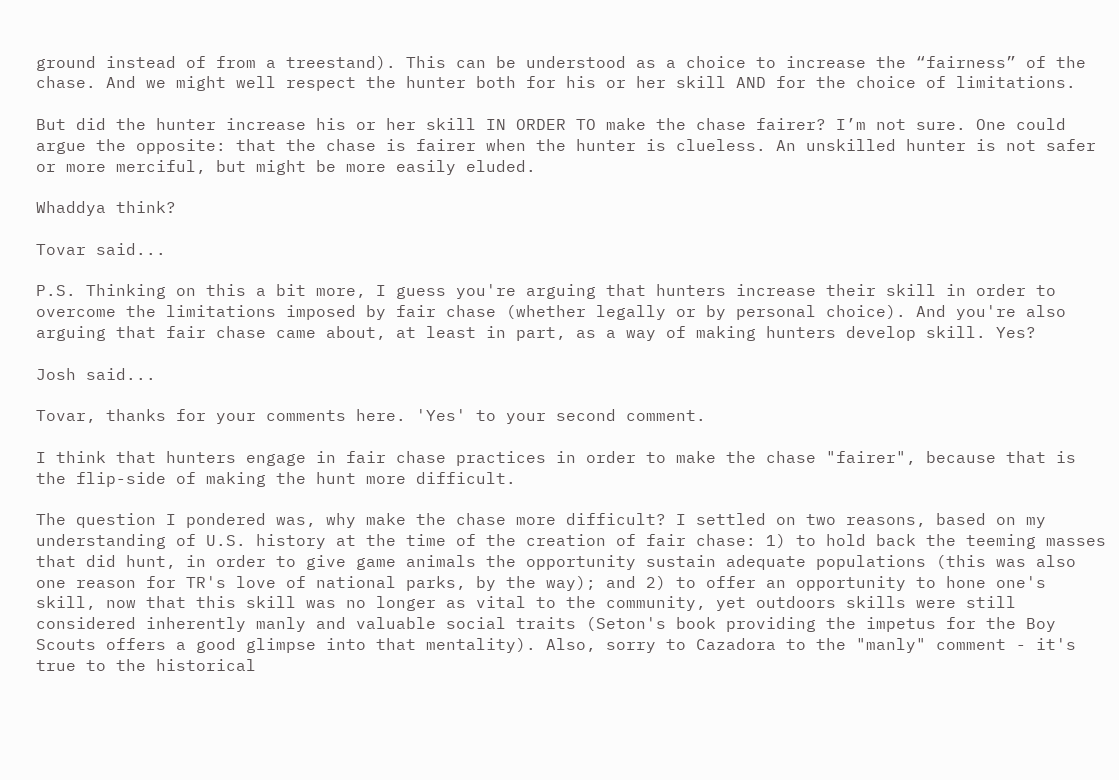ground instead of from a treestand). This can be understood as a choice to increase the “fairness” of the chase. And we might well respect the hunter both for his or her skill AND for the choice of limitations.

But did the hunter increase his or her skill IN ORDER TO make the chase fairer? I’m not sure. One could argue the opposite: that the chase is fairer when the hunter is clueless. An unskilled hunter is not safer or more merciful, but might be more easily eluded.

Whaddya think?

Tovar said...

P.S. Thinking on this a bit more, I guess you're arguing that hunters increase their skill in order to overcome the limitations imposed by fair chase (whether legally or by personal choice). And you're also arguing that fair chase came about, at least in part, as a way of making hunters develop skill. Yes?

Josh said...

Tovar, thanks for your comments here. 'Yes' to your second comment.

I think that hunters engage in fair chase practices in order to make the chase "fairer", because that is the flip-side of making the hunt more difficult.

The question I pondered was, why make the chase more difficult? I settled on two reasons, based on my understanding of U.S. history at the time of the creation of fair chase: 1) to hold back the teeming masses that did hunt, in order to give game animals the opportunity sustain adequate populations (this was also one reason for TR's love of national parks, by the way); and 2) to offer an opportunity to hone one's skill, now that this skill was no longer as vital to the community, yet outdoors skills were still considered inherently manly and valuable social traits (Seton's book providing the impetus for the Boy Scouts offers a good glimpse into that mentality). Also, sorry to Cazadora to the "manly" comment - it's true to the historical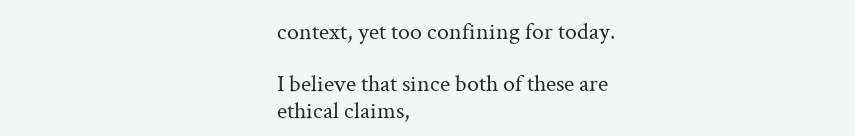context, yet too confining for today.

I believe that since both of these are ethical claims,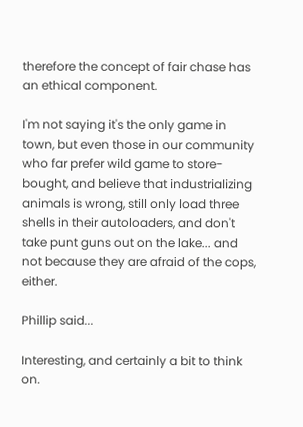therefore the concept of fair chase has an ethical component.

I'm not saying it's the only game in town, but even those in our community who far prefer wild game to store-bought, and believe that industrializing animals is wrong, still only load three shells in their autoloaders, and don't take punt guns out on the lake... and not because they are afraid of the cops, either.

Phillip said...

Interesting, and certainly a bit to think on.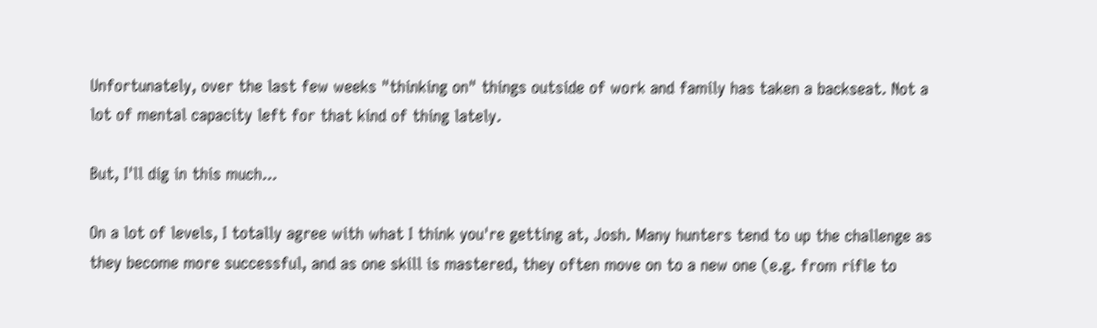Unfortunately, over the last few weeks "thinking on" things outside of work and family has taken a backseat. Not a lot of mental capacity left for that kind of thing lately.

But, I'll dig in this much...

On a lot of levels, I totally agree with what I think you're getting at, Josh. Many hunters tend to up the challenge as they become more successful, and as one skill is mastered, they often move on to a new one (e.g. from rifle to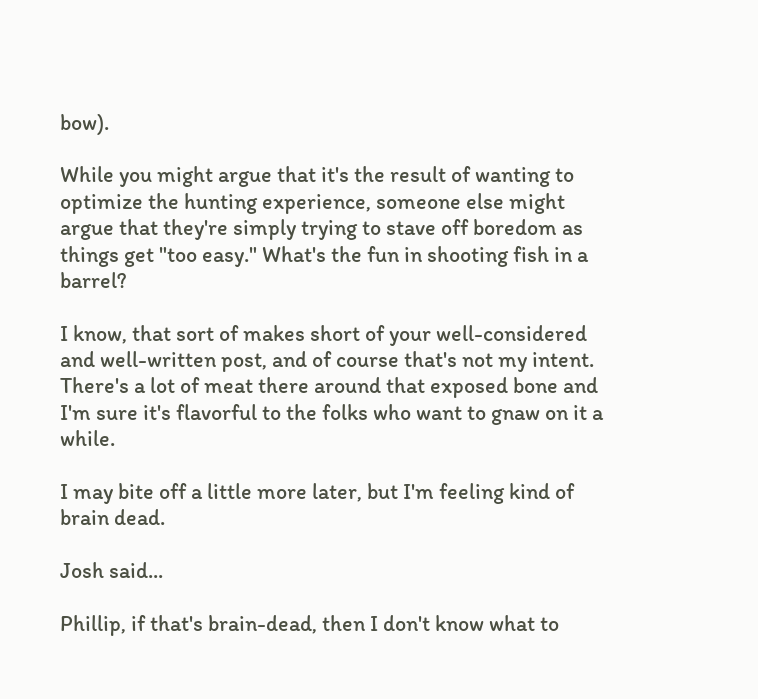bow).

While you might argue that it's the result of wanting to optimize the hunting experience, someone else might argue that they're simply trying to stave off boredom as things get "too easy." What's the fun in shooting fish in a barrel?

I know, that sort of makes short of your well-considered and well-written post, and of course that's not my intent. There's a lot of meat there around that exposed bone and I'm sure it's flavorful to the folks who want to gnaw on it a while.

I may bite off a little more later, but I'm feeling kind of brain dead.

Josh said...

Phillip, if that's brain-dead, then I don't know what to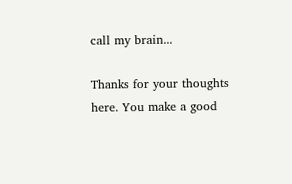call my brain...

Thanks for your thoughts here. You make a good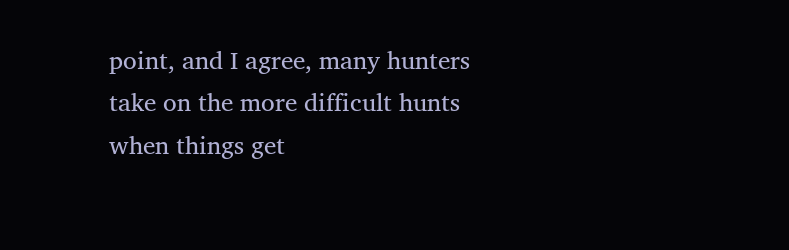point, and I agree, many hunters take on the more difficult hunts when things get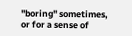"boring" sometimes, or for a sense of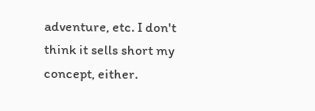adventure, etc. I don't think it sells short my concept, either.